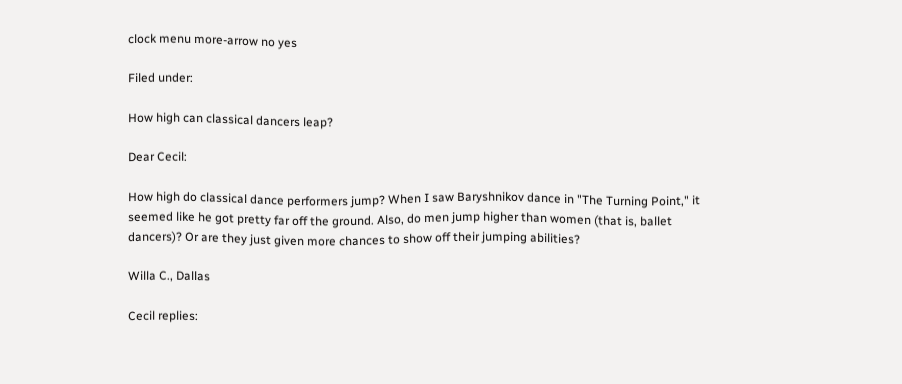clock menu more-arrow no yes

Filed under:

How high can classical dancers leap?

Dear Cecil:

How high do classical dance performers jump? When I saw Baryshnikov dance in "The Turning Point," it seemed like he got pretty far off the ground. Also, do men jump higher than women (that is, ballet dancers)? Or are they just given more chances to show off their jumping abilities?

Willa C., Dallas

Cecil replies: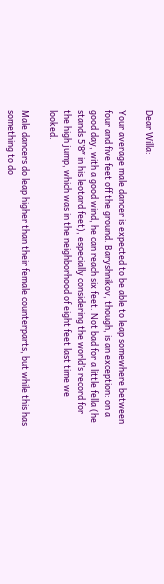Dear Willa:

Your average male dancer is expected to be able to leap somewhere between four and five feet off the ground. Baryshnikov, though, is an exception: on a good day, with a good wind, he can reach six feet. Not bad for a little fella (he stands 5’8″ in his leotard feet), especially considering the world’s record for the high jump, which was in the neighborhood of eight feet last time we looked.

Male dancers do leap higher than their female counterparts, but while this has something to do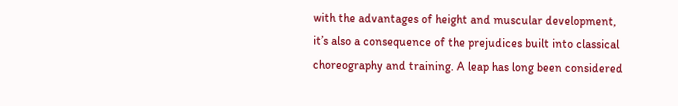with the advantages of height and muscular development, it’s also a consequence of the prejudices built into classical choreography and training. A leap has long been considered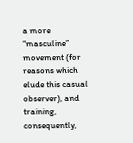a more “masculine” movement (for reasons which elude this casual observer), and training, consequently,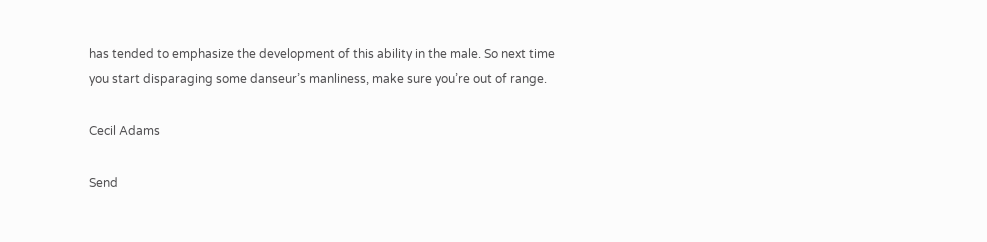has tended to emphasize the development of this ability in the male. So next time you start disparaging some danseur’s manliness, make sure you’re out of range.

Cecil Adams

Send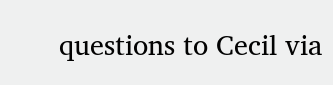questions to Cecil via